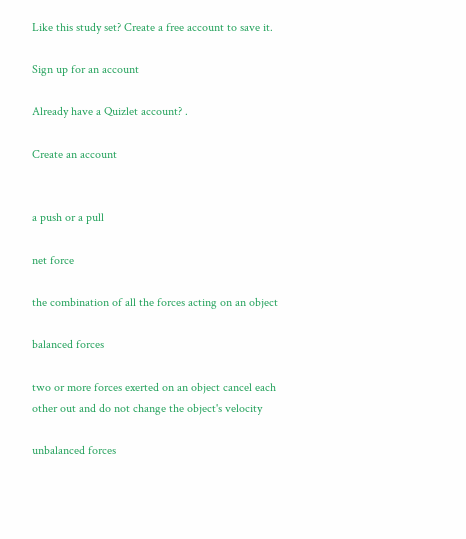Like this study set? Create a free account to save it.

Sign up for an account

Already have a Quizlet account? .

Create an account


a push or a pull

net force

the combination of all the forces acting on an object

balanced forces

two or more forces exerted on an object cancel each other out and do not change the object's velocity

unbalanced forces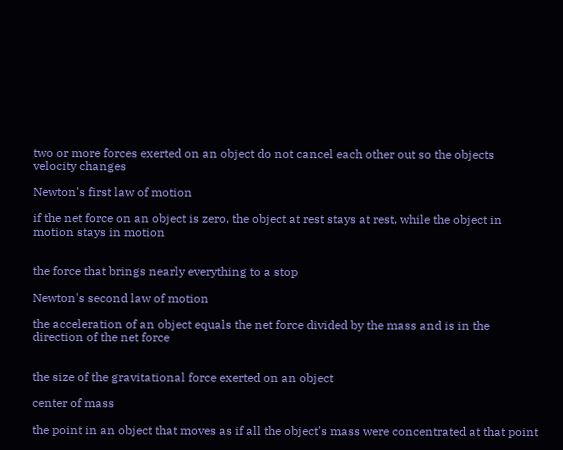two or more forces exerted on an object do not cancel each other out so the objects velocity changes

Newton's first law of motion

if the net force on an object is zero, the object at rest stays at rest, while the object in motion stays in motion


the force that brings nearly everything to a stop

Newton's second law of motion

the acceleration of an object equals the net force divided by the mass and is in the direction of the net force


the size of the gravitational force exerted on an object

center of mass

the point in an object that moves as if all the object's mass were concentrated at that point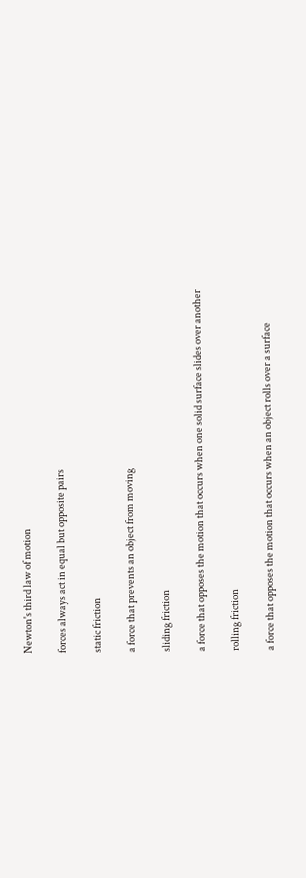Newton's third law of motion

forces always act in equal but opposite pairs

static friction

a force that prevents an object from moving

sliding friction

a force that opposes the motion that occurs when one solid surface slides over another

rolling friction

a force that opposes the motion that occurs when an object rolls over a surface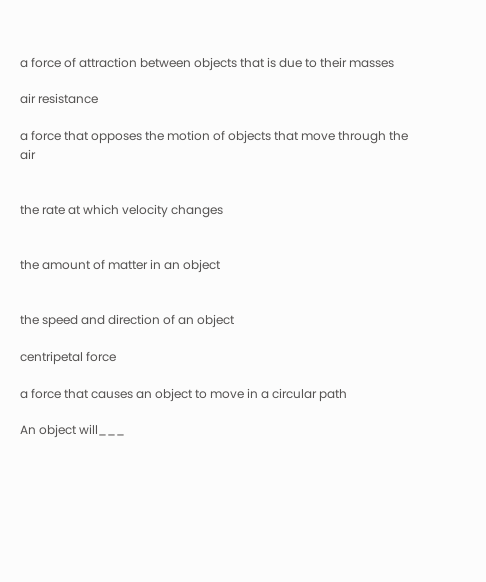a force of attraction between objects that is due to their masses

air resistance

a force that opposes the motion of objects that move through the air


the rate at which velocity changes


the amount of matter in an object


the speed and direction of an object

centripetal force

a force that causes an object to move in a circular path

An object will___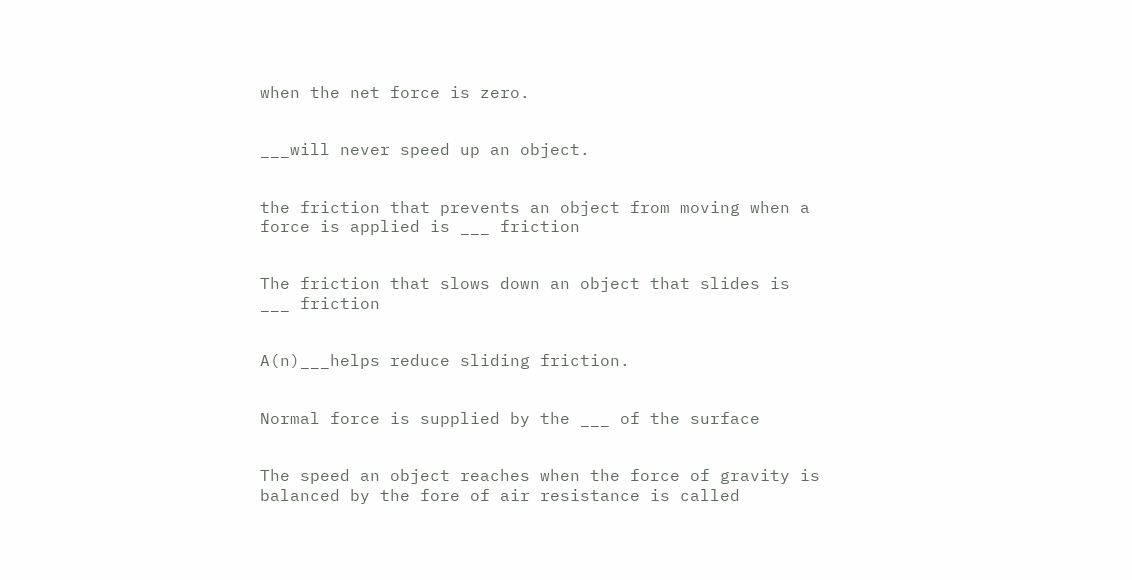when the net force is zero.


___will never speed up an object.


the friction that prevents an object from moving when a force is applied is ___ friction


The friction that slows down an object that slides is ___ friction


A(n)___helps reduce sliding friction.


Normal force is supplied by the ___ of the surface


The speed an object reaches when the force of gravity is balanced by the fore of air resistance is called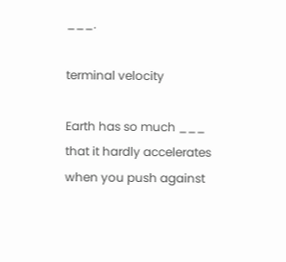___.

terminal velocity

Earth has so much ___ that it hardly accelerates when you push against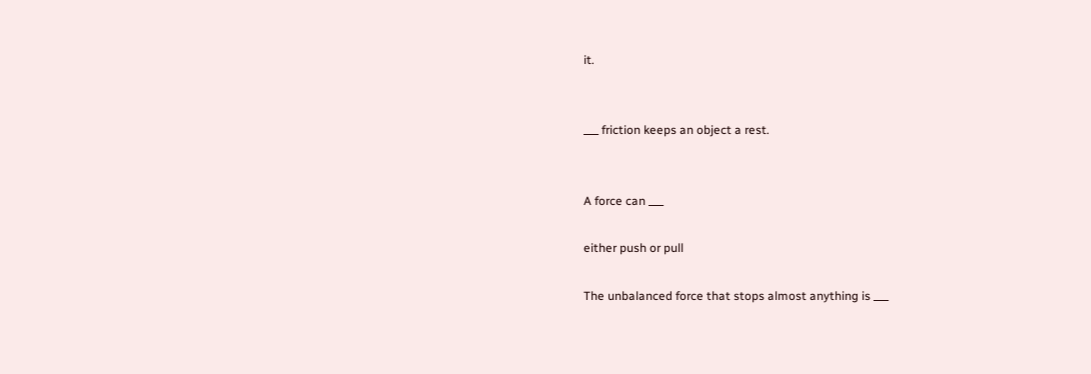it.


___ friction keeps an object a rest.


A force can ___

either push or pull

The unbalanced force that stops almost anything is ___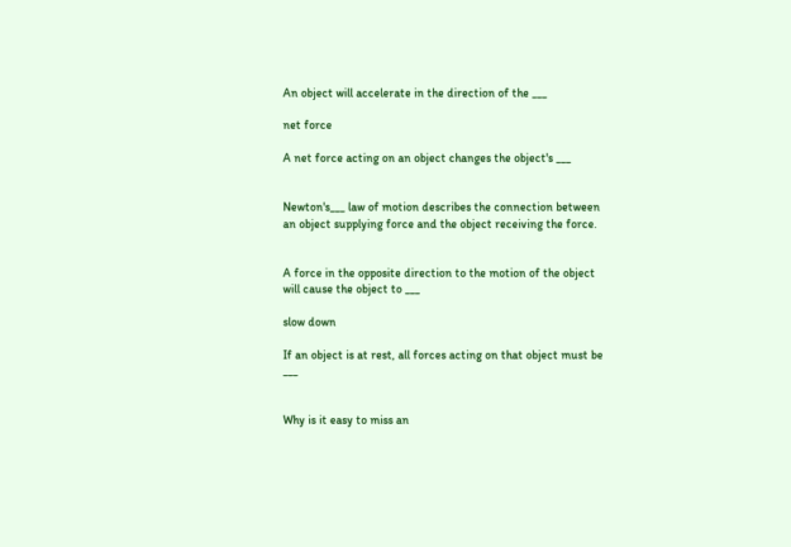An object will accelerate in the direction of the ___

net force

A net force acting on an object changes the object's ___


Newton's___ law of motion describes the connection between an object supplying force and the object receiving the force.


A force in the opposite direction to the motion of the object will cause the object to ___

slow down

If an object is at rest, all forces acting on that object must be ___


Why is it easy to miss an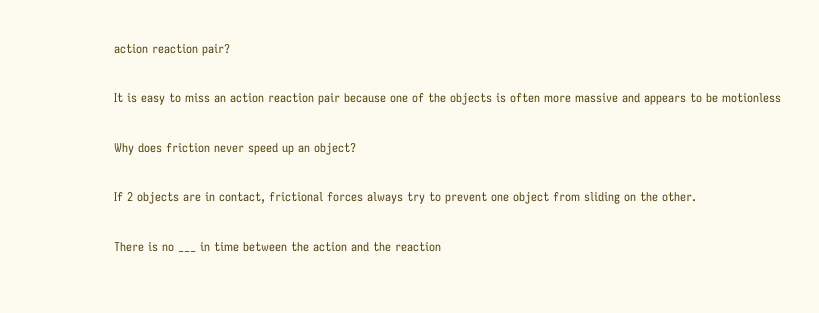action reaction pair?

It is easy to miss an action reaction pair because one of the objects is often more massive and appears to be motionless

Why does friction never speed up an object?

If 2 objects are in contact, frictional forces always try to prevent one object from sliding on the other.

There is no ___ in time between the action and the reaction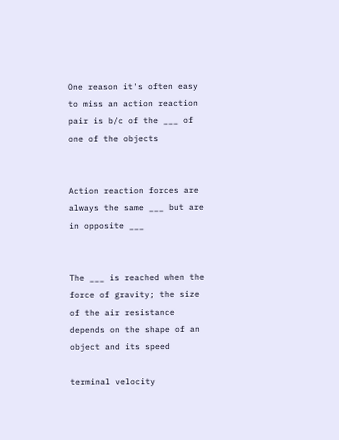One reason it's often easy to miss an action reaction pair is b/c of the ___ of one of the objects


Action reaction forces are always the same ___ but are in opposite ___


The ___ is reached when the force of gravity; the size of the air resistance depends on the shape of an object and its speed

terminal velocity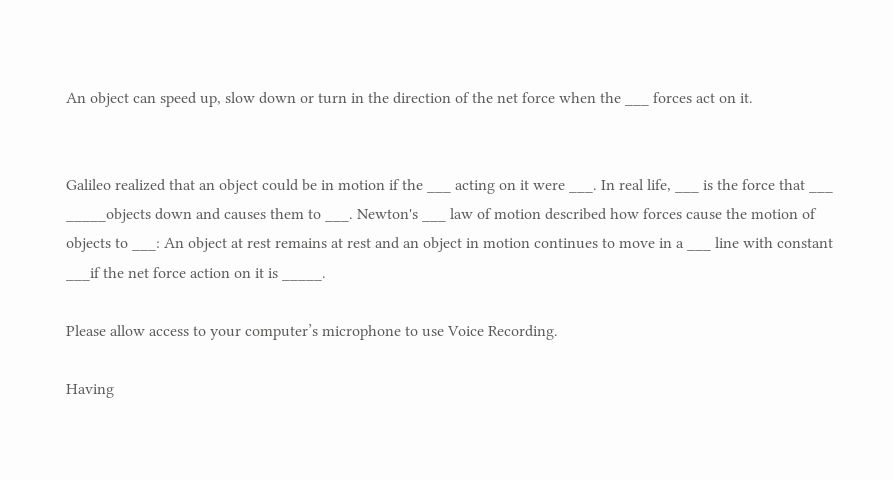An object can speed up, slow down or turn in the direction of the net force when the ___ forces act on it.


Galileo realized that an object could be in motion if the ___ acting on it were ___. In real life, ___ is the force that ___ _____objects down and causes them to ___. Newton's ___ law of motion described how forces cause the motion of objects to ___: An object at rest remains at rest and an object in motion continues to move in a ___ line with constant ___if the net force action on it is _____.

Please allow access to your computer’s microphone to use Voice Recording.

Having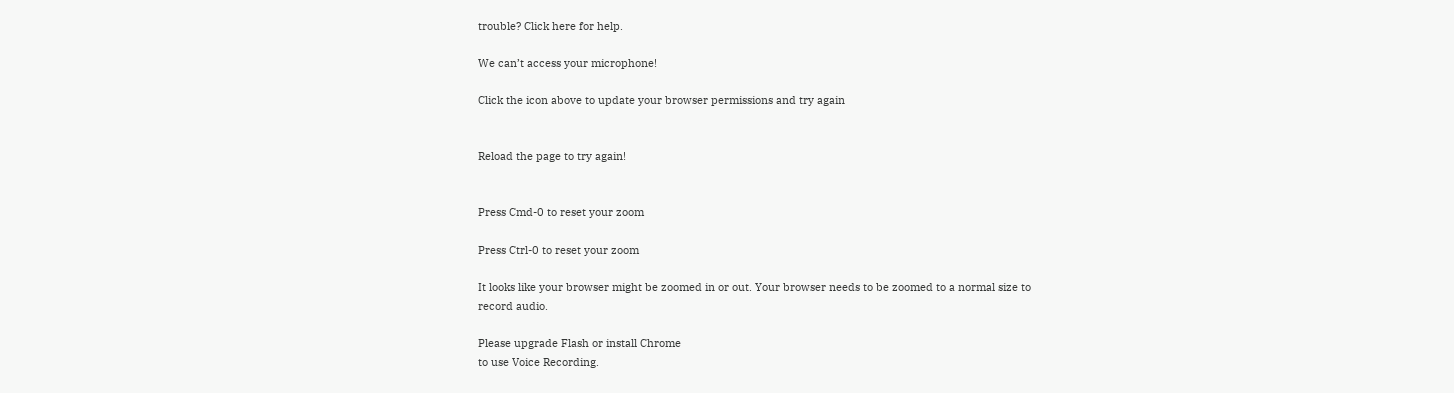trouble? Click here for help.

We can’t access your microphone!

Click the icon above to update your browser permissions and try again


Reload the page to try again!


Press Cmd-0 to reset your zoom

Press Ctrl-0 to reset your zoom

It looks like your browser might be zoomed in or out. Your browser needs to be zoomed to a normal size to record audio.

Please upgrade Flash or install Chrome
to use Voice Recording.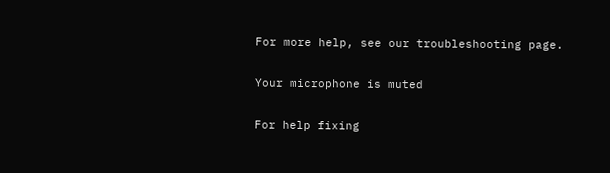For more help, see our troubleshooting page.

Your microphone is muted

For help fixing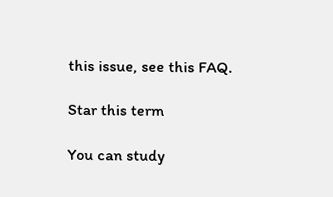this issue, see this FAQ.

Star this term

You can study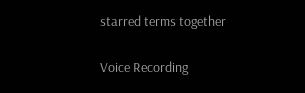starred terms together

Voice Recording